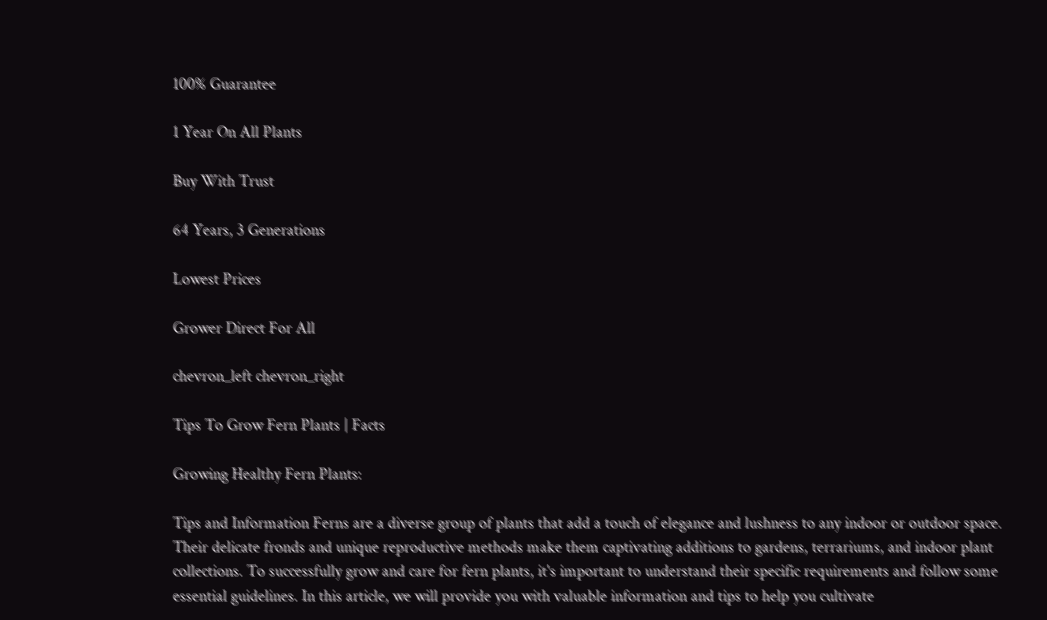100% Guarantee

1 Year On All Plants

Buy With Trust

64 Years, 3 Generations

Lowest Prices

Grower Direct For All

chevron_left chevron_right

Tips To Grow Fern Plants | Facts

Growing Healthy Fern Plants:

Tips and Information Ferns are a diverse group of plants that add a touch of elegance and lushness to any indoor or outdoor space. Their delicate fronds and unique reproductive methods make them captivating additions to gardens, terrariums, and indoor plant collections. To successfully grow and care for fern plants, it's important to understand their specific requirements and follow some essential guidelines. In this article, we will provide you with valuable information and tips to help you cultivate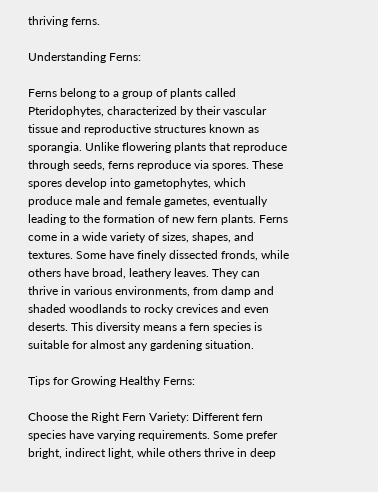thriving ferns.

Understanding Ferns:

Ferns belong to a group of plants called Pteridophytes, characterized by their vascular tissue and reproductive structures known as sporangia. Unlike flowering plants that reproduce through seeds, ferns reproduce via spores. These spores develop into gametophytes, which produce male and female gametes, eventually leading to the formation of new fern plants. Ferns come in a wide variety of sizes, shapes, and textures. Some have finely dissected fronds, while others have broad, leathery leaves. They can thrive in various environments, from damp and shaded woodlands to rocky crevices and even deserts. This diversity means a fern species is suitable for almost any gardening situation.

Tips for Growing Healthy Ferns:

Choose the Right Fern Variety: Different fern species have varying requirements. Some prefer bright, indirect light, while others thrive in deep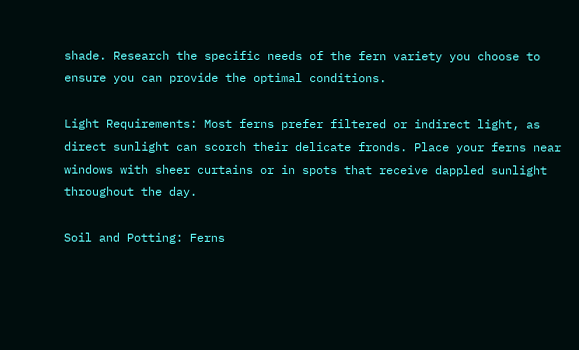shade. Research the specific needs of the fern variety you choose to ensure you can provide the optimal conditions.

Light Requirements: Most ferns prefer filtered or indirect light, as direct sunlight can scorch their delicate fronds. Place your ferns near windows with sheer curtains or in spots that receive dappled sunlight throughout the day.

Soil and Potting: Ferns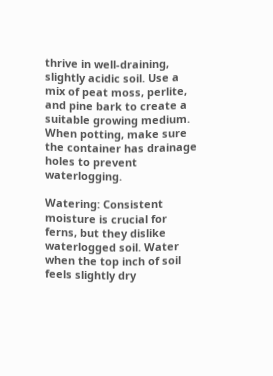thrive in well-draining, slightly acidic soil. Use a mix of peat moss, perlite, and pine bark to create a suitable growing medium. When potting, make sure the container has drainage holes to prevent waterlogging.

Watering: Consistent moisture is crucial for ferns, but they dislike waterlogged soil. Water when the top inch of soil feels slightly dry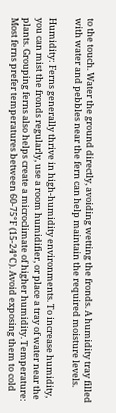to the touch. Water the ground directly, avoiding wetting the fronds. A humidity tray filled with water and pebbles near the fern can help maintain the required moisture levels.

Humidity: Ferns generally thrive in high-humidity environments. To increase humidity, you can mist the fronds regularly, use a room humidifier, or place a tray of water near the plants. Grouping ferns also helps create a microclimate of higher humidity. Temperature: Most ferns prefer temperatures between 60-75°F (15-24°C). Avoid exposing them to cold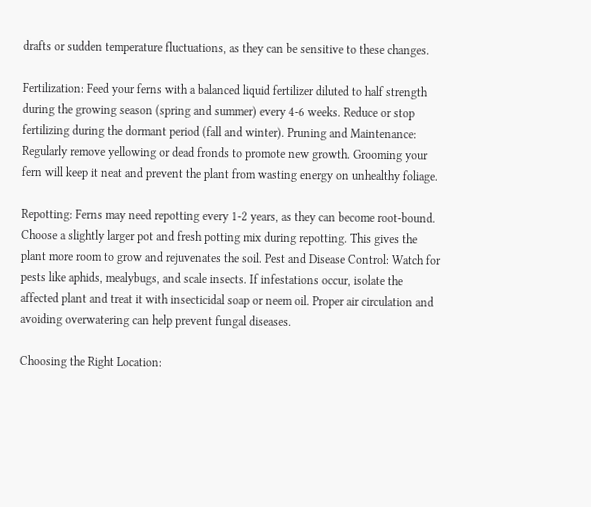drafts or sudden temperature fluctuations, as they can be sensitive to these changes.

Fertilization: Feed your ferns with a balanced liquid fertilizer diluted to half strength during the growing season (spring and summer) every 4-6 weeks. Reduce or stop fertilizing during the dormant period (fall and winter). Pruning and Maintenance: Regularly remove yellowing or dead fronds to promote new growth. Grooming your fern will keep it neat and prevent the plant from wasting energy on unhealthy foliage.

Repotting: Ferns may need repotting every 1-2 years, as they can become root-bound. Choose a slightly larger pot and fresh potting mix during repotting. This gives the plant more room to grow and rejuvenates the soil. Pest and Disease Control: Watch for pests like aphids, mealybugs, and scale insects. If infestations occur, isolate the affected plant and treat it with insecticidal soap or neem oil. Proper air circulation and avoiding overwatering can help prevent fungal diseases.

Choosing the Right Location: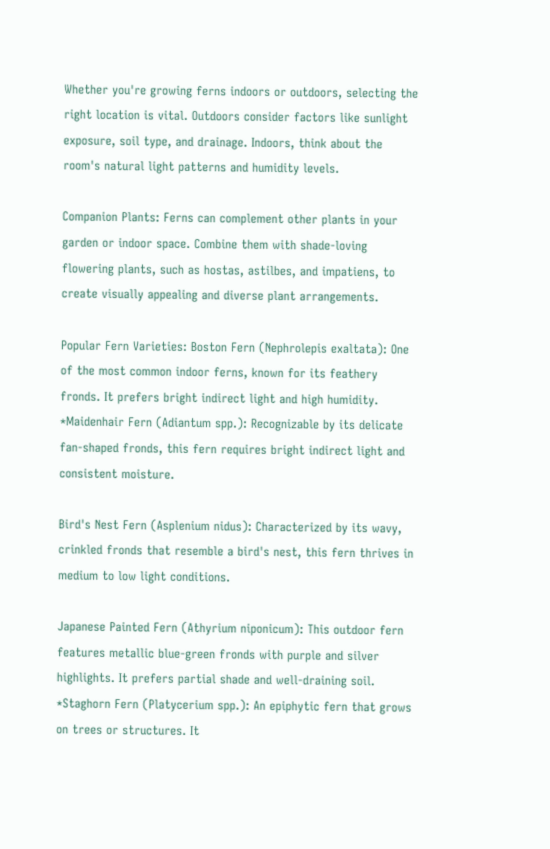Whether you're growing ferns indoors or outdoors, selecting the right location is vital. Outdoors consider factors like sunlight exposure, soil type, and drainage. Indoors, think about the room's natural light patterns and humidity levels.

Companion Plants: Ferns can complement other plants in your garden or indoor space. Combine them with shade-loving flowering plants, such as hostas, astilbes, and impatiens, to create visually appealing and diverse plant arrangements.

Popular Fern Varieties: Boston Fern (Nephrolepis exaltata): One of the most common indoor ferns, known for its feathery fronds. It prefers bright indirect light and high humidity. *Maidenhair Fern (Adiantum spp.): Recognizable by its delicate fan-shaped fronds, this fern requires bright indirect light and consistent moisture.

Bird's Nest Fern (Asplenium nidus): Characterized by its wavy, crinkled fronds that resemble a bird's nest, this fern thrives in medium to low light conditions.

Japanese Painted Fern (Athyrium niponicum): This outdoor fern features metallic blue-green fronds with purple and silver highlights. It prefers partial shade and well-draining soil. *Staghorn Fern (Platycerium spp.): An epiphytic fern that grows on trees or structures. It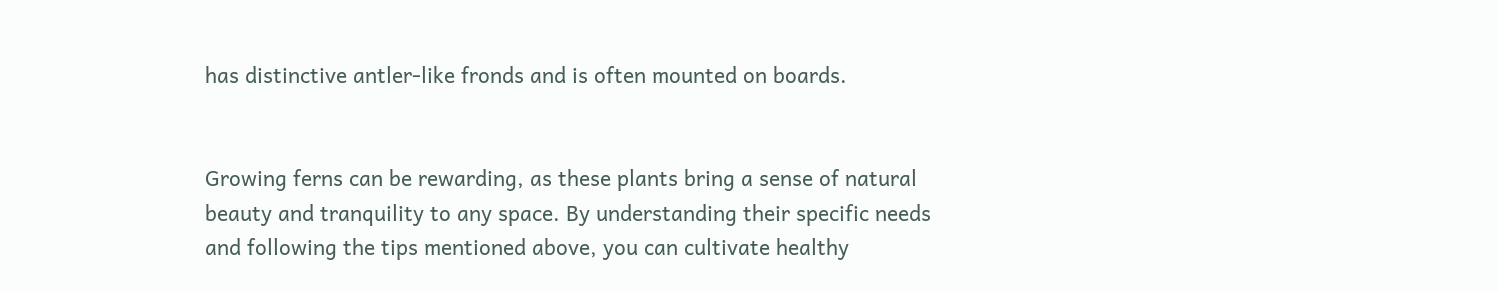has distinctive antler-like fronds and is often mounted on boards.


Growing ferns can be rewarding, as these plants bring a sense of natural beauty and tranquility to any space. By understanding their specific needs and following the tips mentioned above, you can cultivate healthy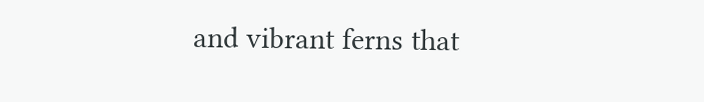and vibrant ferns that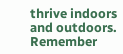thrive indoors and outdoors. Remember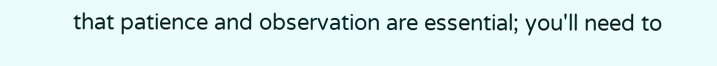that patience and observation are essential; you'll need to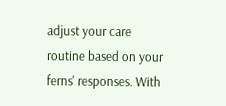adjust your care routine based on your ferns' responses. With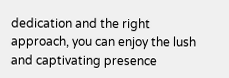dedication and the right approach, you can enjoy the lush and captivating presence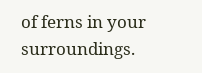of ferns in your surroundings.